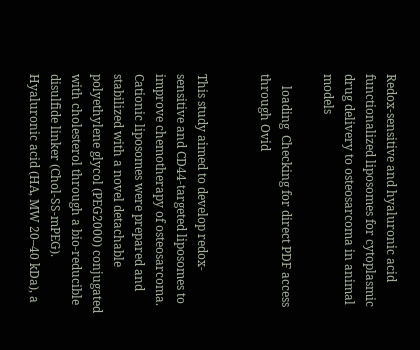Redox-sensitive and hyaluronic acid functionalized liposomes for cytoplasmic drug delivery to osteosarcoma in animal models

    loading  Checking for direct PDF access through Ovid


This study aimed to develop redox-sensitive and CD44-targeted liposomes to improve chemotherapy of osteosarcoma. Cationic liposomes were prepared and stabilized with a novel detachable polyethylene glycol (PEG2000) conjugated with cholesterol through a bio-reducible disulfide linker (Chol-SS-mPEG). Hyaluronic acid (HA, MW 20–40 kDa), a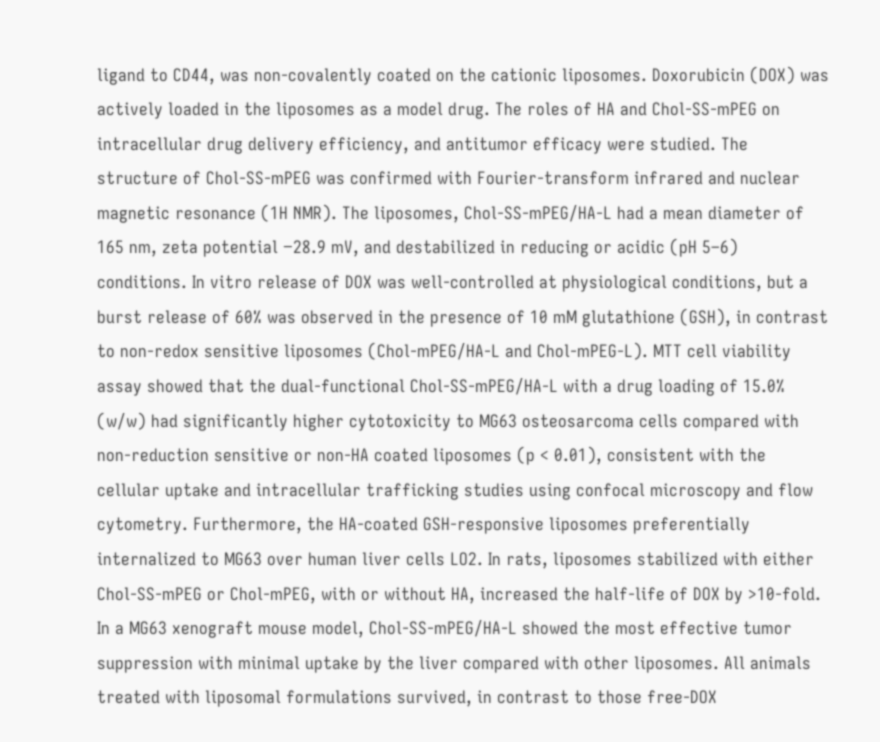ligand to CD44, was non-covalently coated on the cationic liposomes. Doxorubicin (DOX) was actively loaded in the liposomes as a model drug. The roles of HA and Chol-SS-mPEG on intracellular drug delivery efficiency, and antitumor efficacy were studied. The structure of Chol-SS-mPEG was confirmed with Fourier-transform infrared and nuclear magnetic resonance (1H NMR). The liposomes, Chol-SS-mPEG/HA-L had a mean diameter of 165 nm, zeta potential −28.9 mV, and destabilized in reducing or acidic (pH 5–6) conditions. In vitro release of DOX was well-controlled at physiological conditions, but a burst release of 60% was observed in the presence of 10 mM glutathione (GSH), in contrast to non-redox sensitive liposomes (Chol-mPEG/HA-L and Chol-mPEG-L). MTT cell viability assay showed that the dual-functional Chol-SS-mPEG/HA-L with a drug loading of 15.0% (w/w) had significantly higher cytotoxicity to MG63 osteosarcoma cells compared with non-reduction sensitive or non-HA coated liposomes (p < 0.01), consistent with the cellular uptake and intracellular trafficking studies using confocal microscopy and flow cytometry. Furthermore, the HA-coated GSH-responsive liposomes preferentially internalized to MG63 over human liver cells LO2. In rats, liposomes stabilized with either Chol-SS-mPEG or Chol-mPEG, with or without HA, increased the half-life of DOX by >10-fold. In a MG63 xenograft mouse model, Chol-SS-mPEG/HA-L showed the most effective tumor suppression with minimal uptake by the liver compared with other liposomes. All animals treated with liposomal formulations survived, in contrast to those free-DOX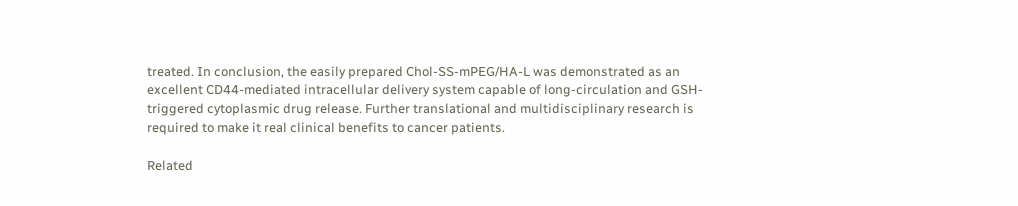treated. In conclusion, the easily prepared Chol-SS-mPEG/HA-L was demonstrated as an excellent CD44-mediated intracellular delivery system capable of long-circulation and GSH-triggered cytoplasmic drug release. Further translational and multidisciplinary research is required to make it real clinical benefits to cancer patients.

Related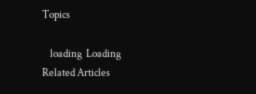Topics

    loading  Loading Related Articles